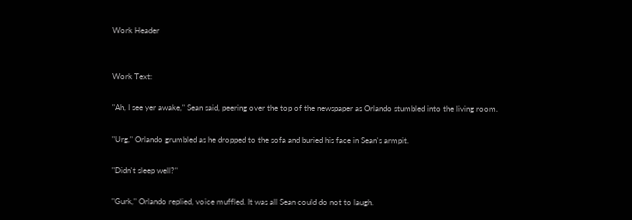Work Header


Work Text:

"Ah, I see yer awake," Sean said, peering over the top of the newspaper as Orlando stumbled into the living room.

"Urg," Orlando grumbled as he dropped to the sofa and buried his face in Sean's armpit.

"Didn't sleep well?"

"Gurk," Orlando replied, voice muffled. It was all Sean could do not to laugh.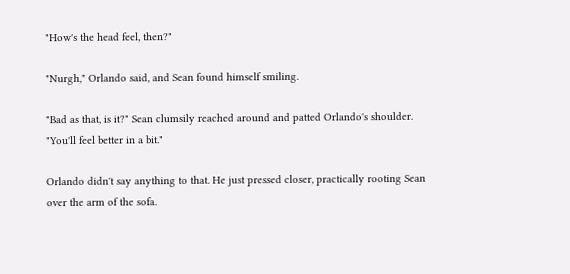"How's the head feel, then?"

"Nurgh," Orlando said, and Sean found himself smiling.

"Bad as that, is it?" Sean clumsily reached around and patted Orlando's shoulder. "You'll feel better in a bit."

Orlando didn't say anything to that. He just pressed closer, practically rooting Sean over the arm of the sofa.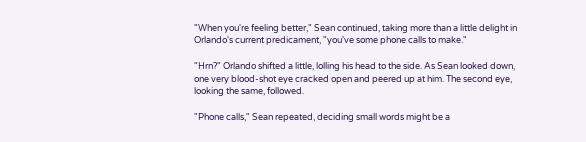"When you're feeling better," Sean continued, taking more than a little delight in Orlando's current predicament, "you've some phone calls to make."

"Hrn?" Orlando shifted a little, lolling his head to the side. As Sean looked down, one very blood-shot eye cracked open and peered up at him. The second eye, looking the same, followed.

"Phone calls," Sean repeated, deciding small words might be a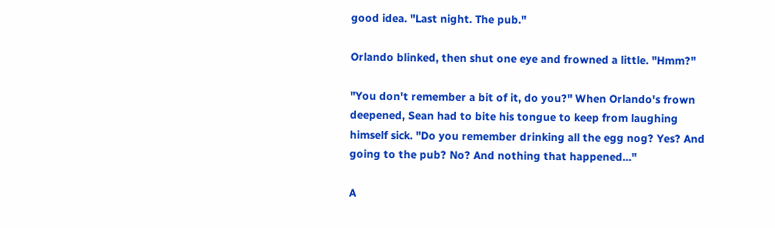good idea. "Last night. The pub."

Orlando blinked, then shut one eye and frowned a little. "Hmm?"

"You don't remember a bit of it, do you?" When Orlando's frown deepened, Sean had to bite his tongue to keep from laughing himself sick. "Do you remember drinking all the egg nog? Yes? And going to the pub? No? And nothing that happened..."

A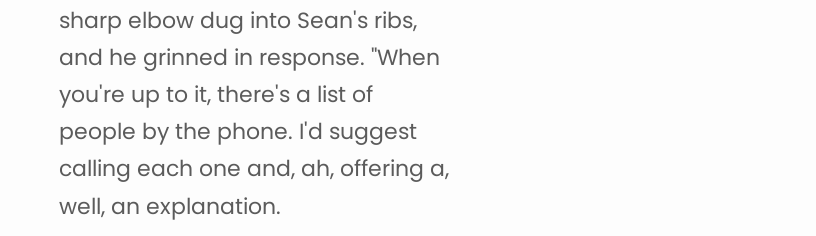sharp elbow dug into Sean's ribs, and he grinned in response. "When you're up to it, there's a list of people by the phone. I'd suggest calling each one and, ah, offering a, well, an explanation.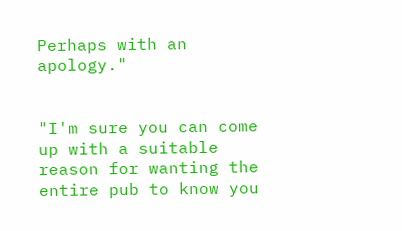Perhaps with an apology."


"I'm sure you can come up with a suitable reason for wanting the entire pub to know you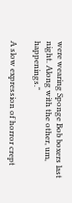were wearing Sponge Bob boxers last night. Along with the other, um, happenings."

A slow expression of horror crept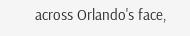across Orlando's face,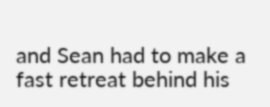and Sean had to make a fast retreat behind his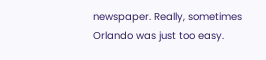newspaper. Really, sometimes Orlando was just too easy.